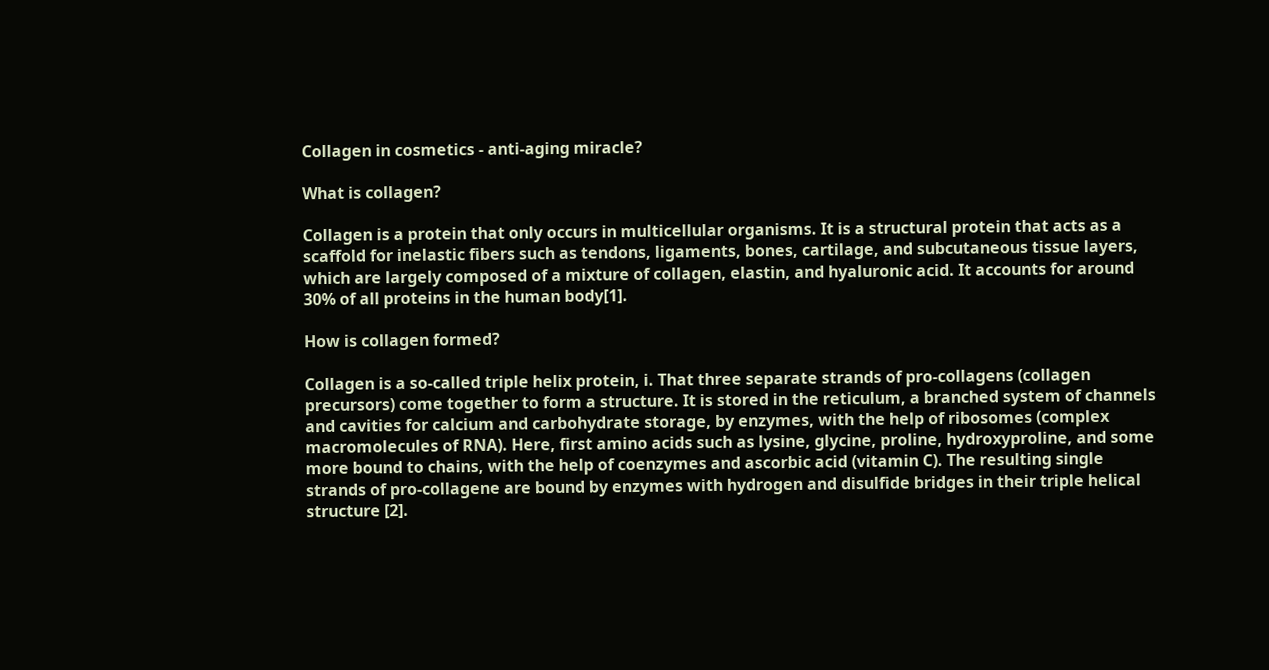Collagen in cosmetics - anti-aging miracle?

What is collagen?

Collagen is a protein that only occurs in multicellular organisms. It is a structural protein that acts as a scaffold for inelastic fibers such as tendons, ligaments, bones, cartilage, and subcutaneous tissue layers, which are largely composed of a mixture of collagen, elastin, and hyaluronic acid. It accounts for around 30% of all proteins in the human body[1].

How is collagen formed?

Collagen is a so-called triple helix protein, i. That three separate strands of pro-collagens (collagen precursors) come together to form a structure. It is stored in the reticulum, a branched system of channels and cavities for calcium and carbohydrate storage, by enzymes, with the help of ribosomes (complex macromolecules of RNA). Here, first amino acids such as lysine, glycine, proline, hydroxyproline, and some more bound to chains, with the help of coenzymes and ascorbic acid (vitamin C). The resulting single strands of pro-collagene are bound by enzymes with hydrogen and disulfide bridges in their triple helical structure [2].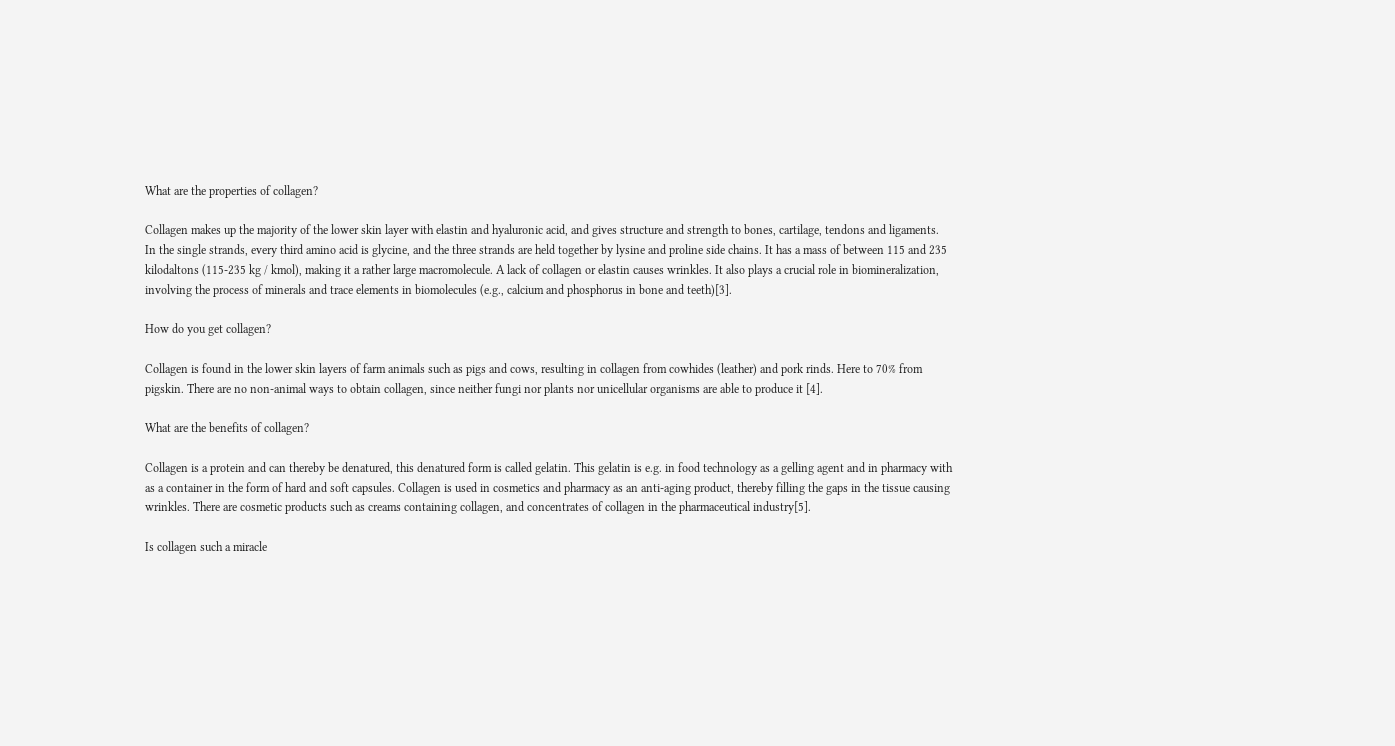What are the properties of collagen?

Collagen makes up the majority of the lower skin layer with elastin and hyaluronic acid, and gives structure and strength to bones, cartilage, tendons and ligaments. In the single strands, every third amino acid is glycine, and the three strands are held together by lysine and proline side chains. It has a mass of between 115 and 235 kilodaltons (115-235 kg / kmol), making it a rather large macromolecule. A lack of collagen or elastin causes wrinkles. It also plays a crucial role in biomineralization, involving the process of minerals and trace elements in biomolecules (e.g., calcium and phosphorus in bone and teeth)[3].

How do you get collagen?

Collagen is found in the lower skin layers of farm animals such as pigs and cows, resulting in collagen from cowhides (leather) and pork rinds. Here to 70% from pigskin. There are no non-animal ways to obtain collagen, since neither fungi nor plants nor unicellular organisms are able to produce it [4].

What are the benefits of collagen?

Collagen is a protein and can thereby be denatured, this denatured form is called gelatin. This gelatin is e.g. in food technology as a gelling agent and in pharmacy with as a container in the form of hard and soft capsules. Collagen is used in cosmetics and pharmacy as an anti-aging product, thereby filling the gaps in the tissue causing wrinkles. There are cosmetic products such as creams containing collagen, and concentrates of collagen in the pharmaceutical industry[5].

Is collagen such a miracle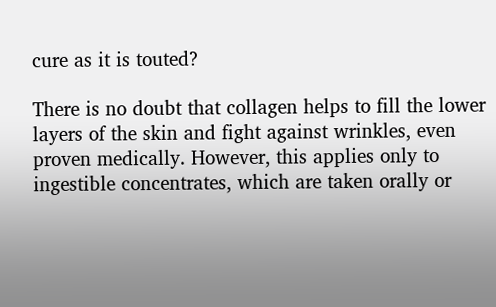cure as it is touted?

There is no doubt that collagen helps to fill the lower layers of the skin and fight against wrinkles, even proven medically. However, this applies only to ingestible concentrates, which are taken orally or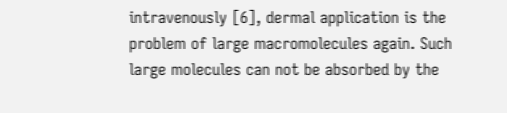intravenously [6], dermal application is the problem of large macromolecules again. Such large molecules can not be absorbed by the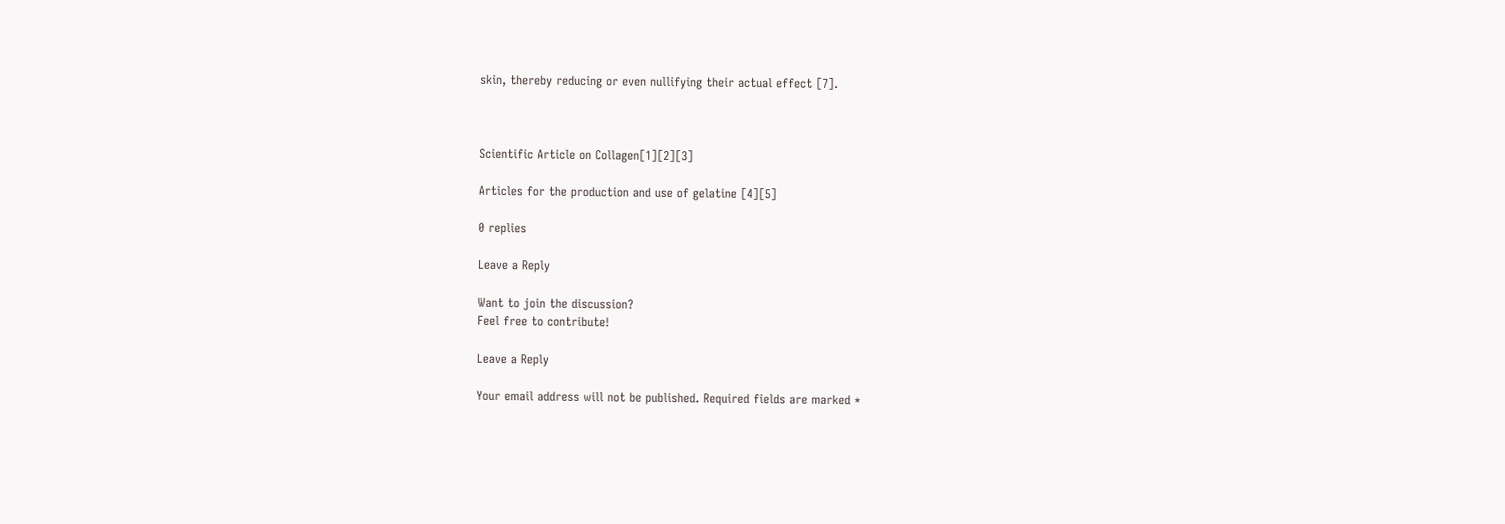skin, thereby reducing or even nullifying their actual effect [7].



Scientific Article on Collagen[1][2][3]

Articles for the production and use of gelatine [4][5]

0 replies

Leave a Reply

Want to join the discussion?
Feel free to contribute!

Leave a Reply

Your email address will not be published. Required fields are marked *